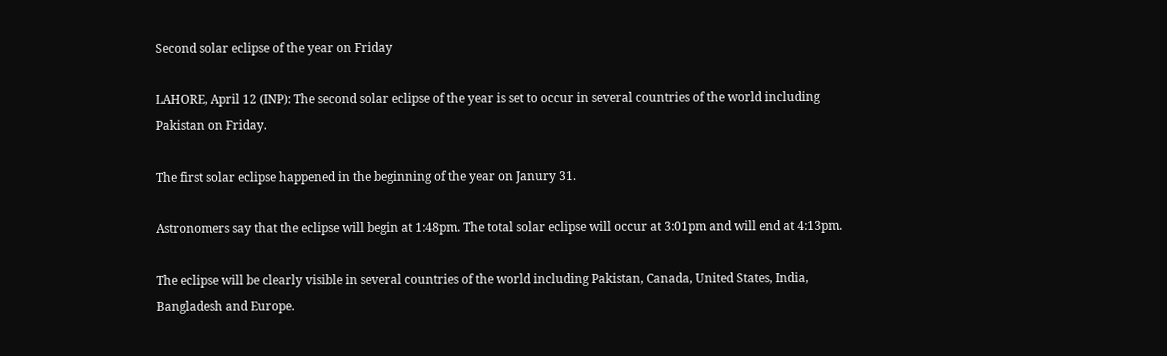Second solar eclipse of the year on Friday

LAHORE, April 12 (INP): The second solar eclipse of the year is set to occur in several countries of the world including Pakistan on Friday.

The first solar eclipse happened in the beginning of the year on Janury 31.

Astronomers say that the eclipse will begin at 1:48pm. The total solar eclipse will occur at 3:01pm and will end at 4:13pm.

The eclipse will be clearly visible in several countries of the world including Pakistan, Canada, United States, India, Bangladesh and Europe.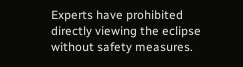Experts have prohibited directly viewing the eclipse without safety measures.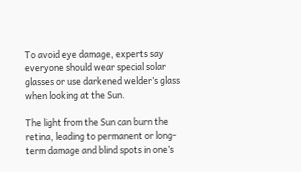To avoid eye damage, experts say everyone should wear special solar glasses or use darkened welder’s glass when looking at the Sun.

The light from the Sun can burn the retina, leading to permanent or long-term damage and blind spots in one’s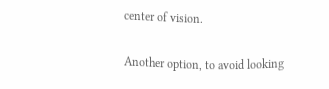center of vision.

Another option, to avoid looking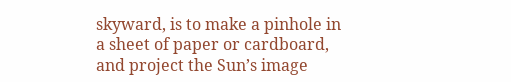skyward, is to make a pinhole in a sheet of paper or cardboard, and project the Sun’s image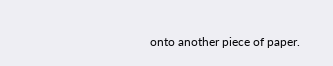onto another piece of paper.